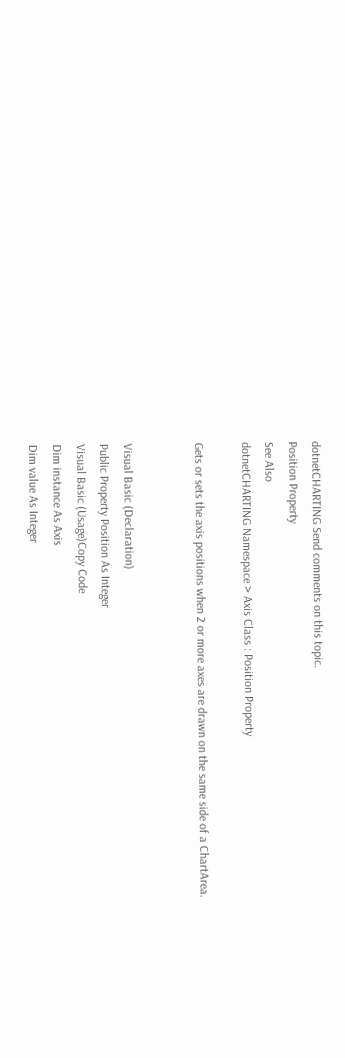dotnetCHARTING Send comments on this topic.
Position Property
See Also
dotnetCHARTING Namespace > Axis Class : Position Property

Gets or sets the axis positions when 2 or more axes are drawn on the same side of a ChartArea.


Visual Basic (Declaration)
Public Property Position As Integer
Visual Basic (Usage)Copy Code
Dim instance As Axis
Dim value As Integer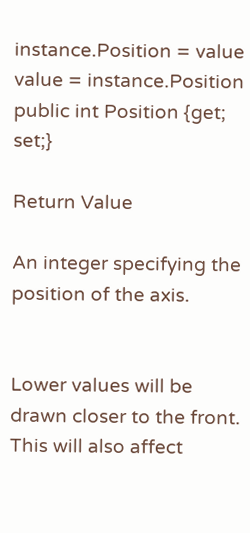instance.Position = value
value = instance.Position
public int Position {get; set;}

Return Value

An integer specifying the position of the axis.


Lower values will be drawn closer to the front. This will also affect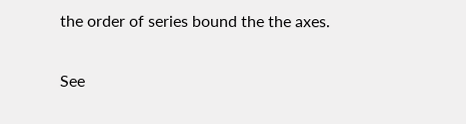the order of series bound the the axes.

See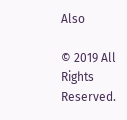Also

© 2019 All Rights Reserved.